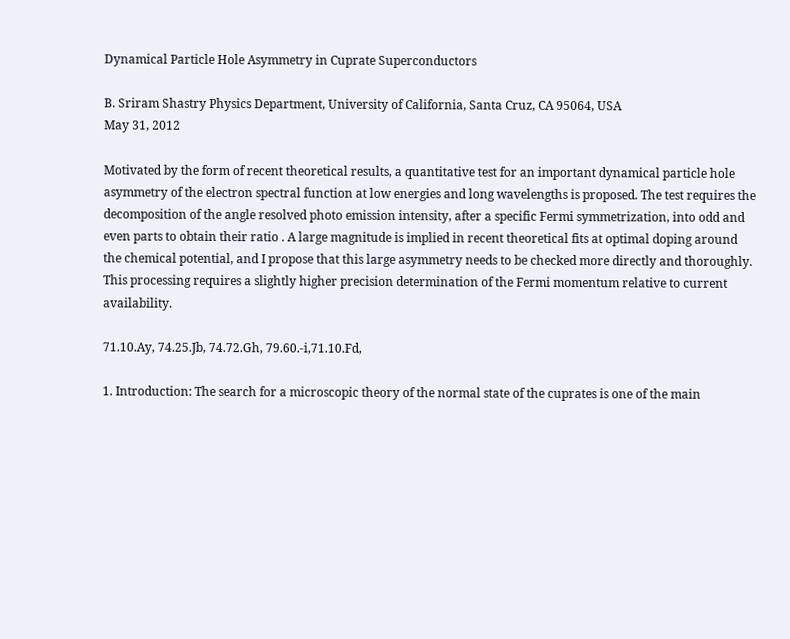Dynamical Particle Hole Asymmetry in Cuprate Superconductors

B. Sriram Shastry Physics Department, University of California, Santa Cruz, CA 95064, USA
May 31, 2012

Motivated by the form of recent theoretical results, a quantitative test for an important dynamical particle hole asymmetry of the electron spectral function at low energies and long wavelengths is proposed. The test requires the decomposition of the angle resolved photo emission intensity, after a specific Fermi symmetrization, into odd and even parts to obtain their ratio . A large magnitude is implied in recent theoretical fits at optimal doping around the chemical potential, and I propose that this large asymmetry needs to be checked more directly and thoroughly. This processing requires a slightly higher precision determination of the Fermi momentum relative to current availability.

71.10.Ay, 74.25.Jb, 74.72.Gh, 79.60.-i,71.10.Fd,

1. Introduction: The search for a microscopic theory of the normal state of the cuprates is one of the main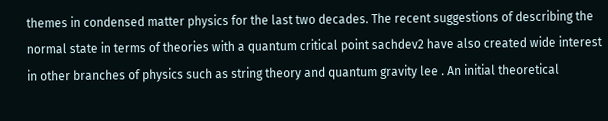themes in condensed matter physics for the last two decades. The recent suggestions of describing the normal state in terms of theories with a quantum critical point sachdev2 have also created wide interest in other branches of physics such as string theory and quantum gravity lee . An initial theoretical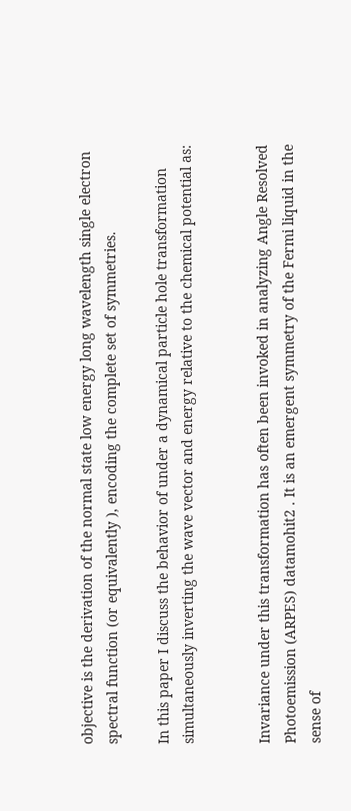objective is the derivation of the normal state low energy long wavelength single electron spectral function (or equivalently ), encoding the complete set of symmetries.

In this paper I discuss the behavior of under a dynamical particle hole transformation simultaneously inverting the wave vector and energy relative to the chemical potential as:


Invariance under this transformation has often been invoked in analyzing Angle Resolved Photoemission (ARPES) datamohit2 . It is an emergent symmetry of the Fermi liquid in the sense of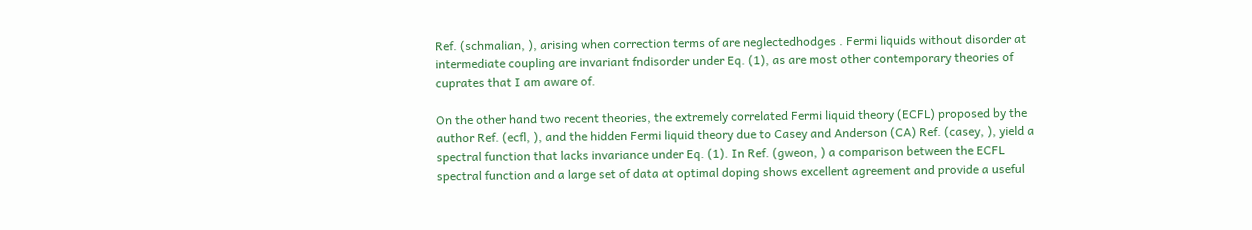Ref. (schmalian, ), arising when correction terms of are neglectedhodges . Fermi liquids without disorder at intermediate coupling are invariant fndisorder under Eq. (1), as are most other contemporary theories of cuprates that I am aware of.

On the other hand two recent theories, the extremely correlated Fermi liquid theory (ECFL) proposed by the author Ref. (ecfl, ), and the hidden Fermi liquid theory due to Casey and Anderson (CA) Ref. (casey, ), yield a spectral function that lacks invariance under Eq. (1). In Ref. (gweon, ) a comparison between the ECFL spectral function and a large set of data at optimal doping shows excellent agreement and provide a useful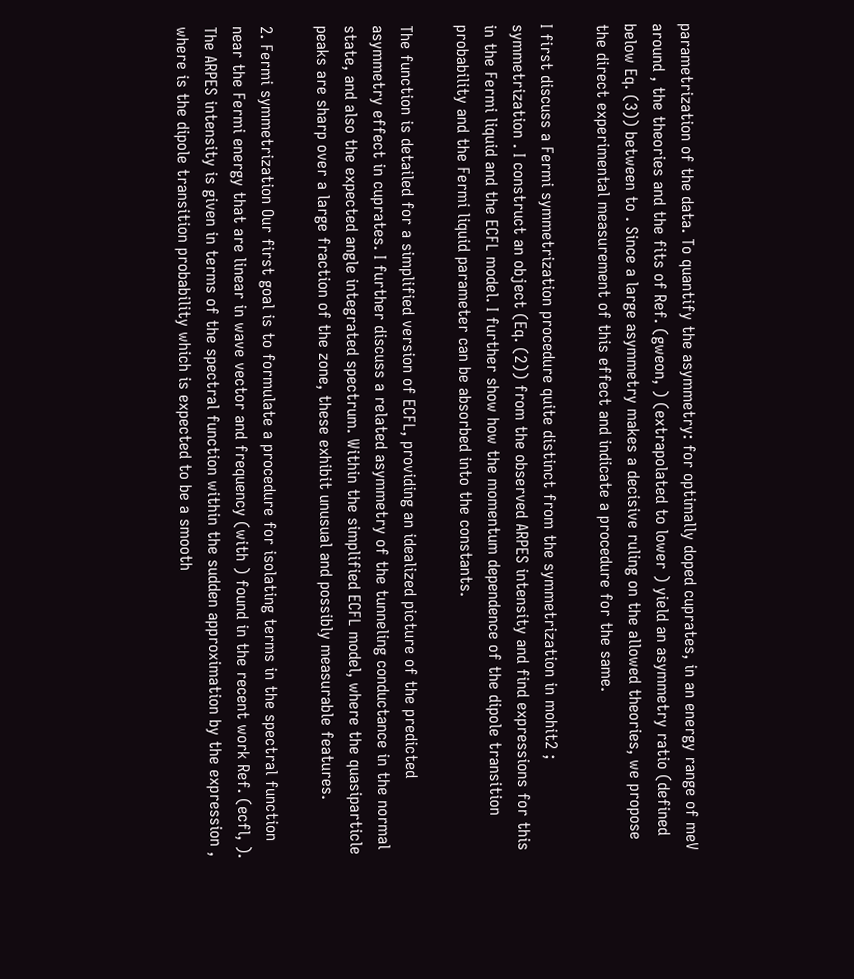parametrization of the data. To quantify the asymmetry: for optimally doped cuprates, in an energy range of meV around , the theories and the fits of Ref. (gweon, ) (extrapolated to lower ) yield an asymmetry ratio (defined below Eq. (3)) between to . Since a large asymmetry makes a decisive ruling on the allowed theories, we propose the direct experimental measurement of this effect and indicate a procedure for the same.

I first discuss a Fermi symmetrization procedure quite distinct from the symmetrization in mohit2 ; symmetrization . I construct an object (Eq. (2)) from the observed ARPES intensity and find expressions for this in the Fermi liquid and the ECFL model. I further show how the momentum dependence of the dipole transition probability and the Fermi liquid parameter can be absorbed into the constants.

The function is detailed for a simplified version of ECFL, providing an idealized picture of the predicted asymmetry effect in cuprates. I further discuss a related asymmetry of the tunneling conductance in the normal state, and also the expected angle integrated spectrum. Within the simplified ECFL model, where the quasiparticle peaks are sharp over a large fraction of the zone, these exhibit unusual and possibly measurable features.

2. Fermi symmetrization Our first goal is to formulate a procedure for isolating terms in the spectral function near the Fermi energy that are linear in wave vector and frequency (with ) found in the recent work Ref. (ecfl, ). The ARPES intensity is given in terms of the spectral function within the sudden approximation by the expression , where is the dipole transition probability which is expected to be a smooth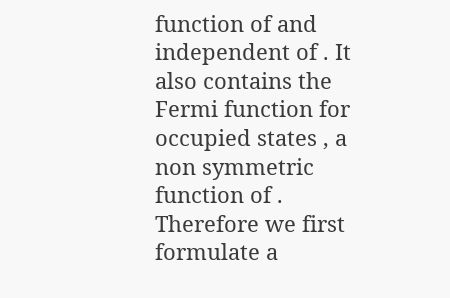function of and independent of . It also contains the Fermi function for occupied states , a non symmetric function of . Therefore we first formulate a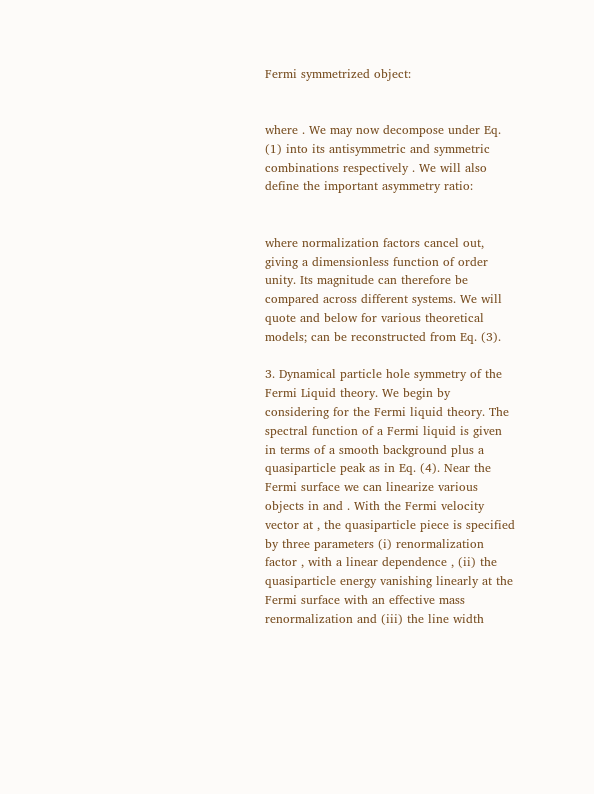Fermi symmetrized object:


where . We may now decompose under Eq. (1) into its antisymmetric and symmetric combinations respectively . We will also define the important asymmetry ratio:


where normalization factors cancel out, giving a dimensionless function of order unity. Its magnitude can therefore be compared across different systems. We will quote and below for various theoretical models; can be reconstructed from Eq. (3).

3. Dynamical particle hole symmetry of the Fermi Liquid theory. We begin by considering for the Fermi liquid theory. The spectral function of a Fermi liquid is given in terms of a smooth background plus a quasiparticle peak as in Eq. (4). Near the Fermi surface we can linearize various objects in and . With the Fermi velocity vector at , the quasiparticle piece is specified by three parameters (i) renormalization factor , with a linear dependence , (ii) the quasiparticle energy vanishing linearly at the Fermi surface with an effective mass renormalization and (iii) the line width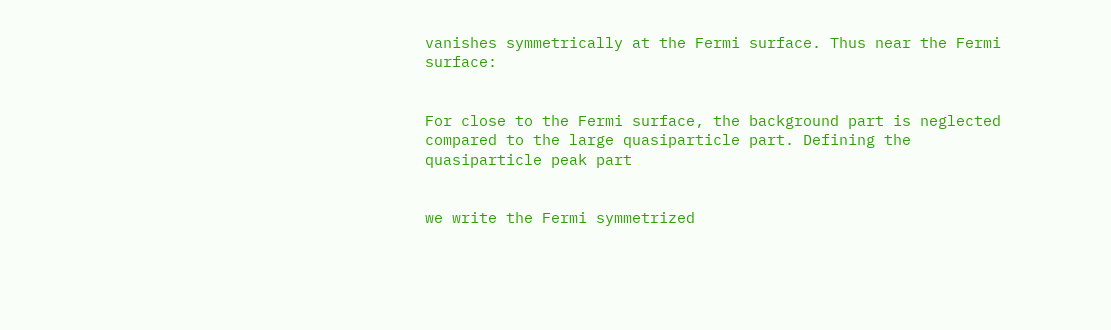vanishes symmetrically at the Fermi surface. Thus near the Fermi surface:


For close to the Fermi surface, the background part is neglected compared to the large quasiparticle part. Defining the quasiparticle peak part


we write the Fermi symmetrized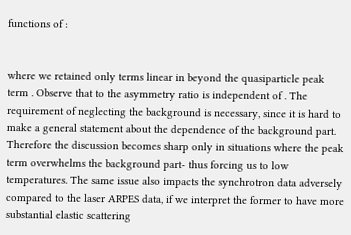functions of :


where we retained only terms linear in beyond the quasiparticle peak term . Observe that to the asymmetry ratio is independent of . The requirement of neglecting the background is necessary, since it is hard to make a general statement about the dependence of the background part. Therefore the discussion becomes sharp only in situations where the peak term overwhelms the background part- thus forcing us to low temperatures. The same issue also impacts the synchrotron data adversely compared to the laser ARPES data, if we interpret the former to have more substantial elastic scattering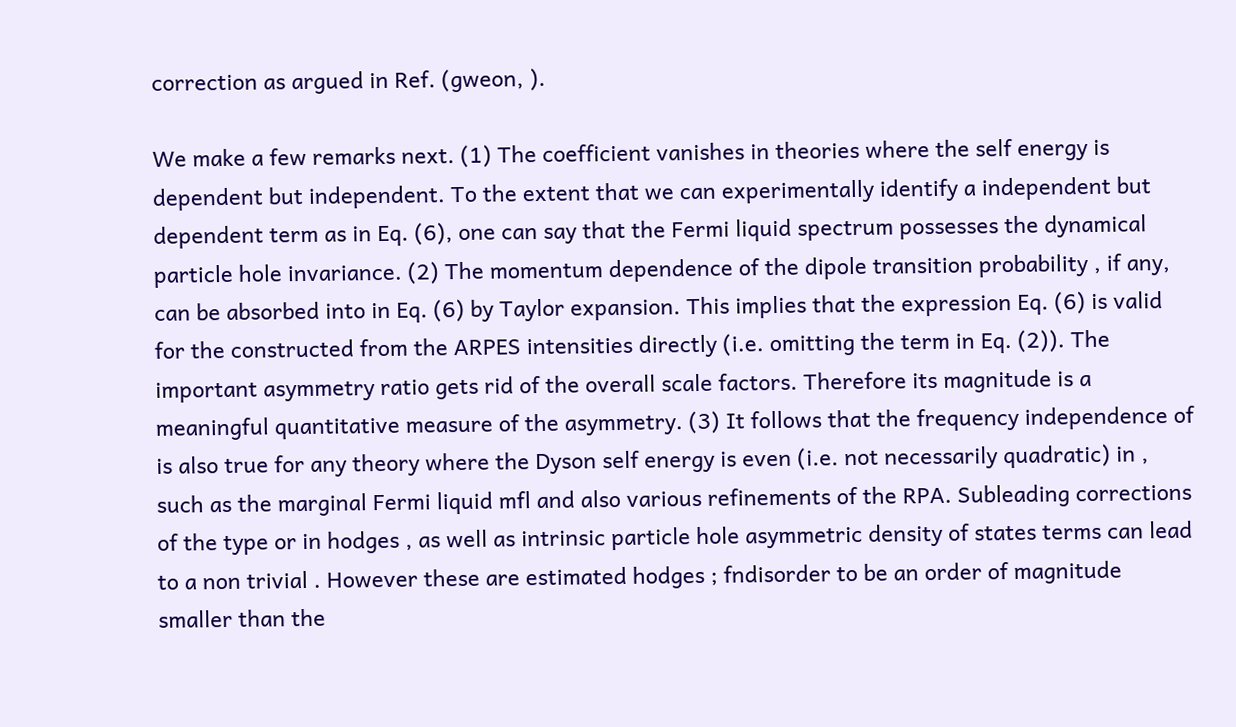correction as argued in Ref. (gweon, ).

We make a few remarks next. (1) The coefficient vanishes in theories where the self energy is dependent but independent. To the extent that we can experimentally identify a independent but dependent term as in Eq. (6), one can say that the Fermi liquid spectrum possesses the dynamical particle hole invariance. (2) The momentum dependence of the dipole transition probability , if any, can be absorbed into in Eq. (6) by Taylor expansion. This implies that the expression Eq. (6) is valid for the constructed from the ARPES intensities directly (i.e. omitting the term in Eq. (2)). The important asymmetry ratio gets rid of the overall scale factors. Therefore its magnitude is a meaningful quantitative measure of the asymmetry. (3) It follows that the frequency independence of is also true for any theory where the Dyson self energy is even (i.e. not necessarily quadratic) in , such as the marginal Fermi liquid mfl and also various refinements of the RPA. Subleading corrections of the type or in hodges , as well as intrinsic particle hole asymmetric density of states terms can lead to a non trivial . However these are estimated hodges ; fndisorder to be an order of magnitude smaller than the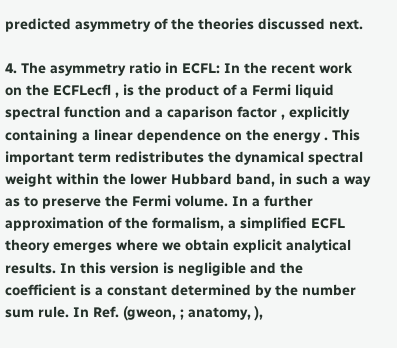predicted asymmetry of the theories discussed next.

4. The asymmetry ratio in ECFL: In the recent work on the ECFLecfl , is the product of a Fermi liquid spectral function and a caparison factor , explicitly containing a linear dependence on the energy . This important term redistributes the dynamical spectral weight within the lower Hubbard band, in such a way as to preserve the Fermi volume. In a further approximation of the formalism, a simplified ECFL theory emerges where we obtain explicit analytical results. In this version is negligible and the coefficient is a constant determined by the number sum rule. In Ref. (gweon, ; anatomy, ),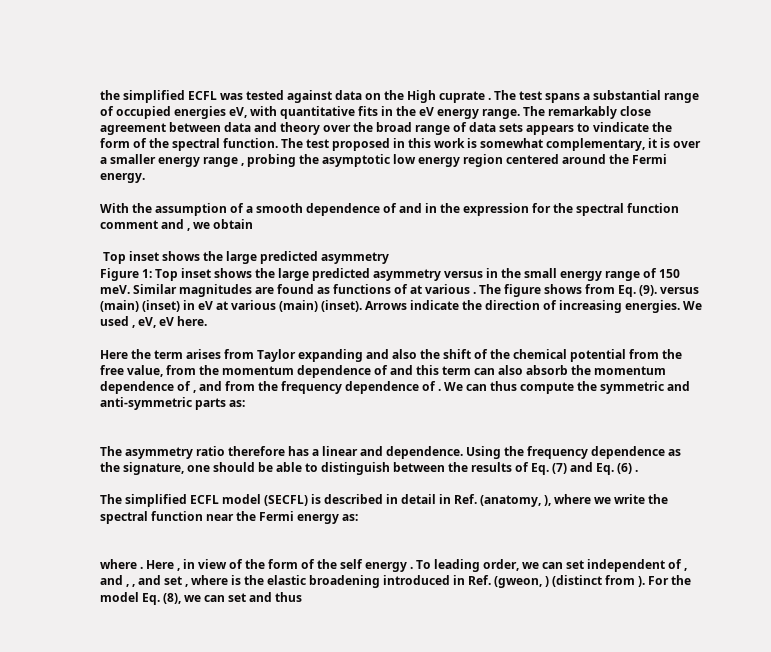the simplified ECFL was tested against data on the High cuprate . The test spans a substantial range of occupied energies eV, with quantitative fits in the eV energy range. The remarkably close agreement between data and theory over the broad range of data sets appears to vindicate the form of the spectral function. The test proposed in this work is somewhat complementary, it is over a smaller energy range , probing the asymptotic low energy region centered around the Fermi energy.

With the assumption of a smooth dependence of and in the expression for the spectral function comment and , we obtain

 Top inset shows the large predicted asymmetry
Figure 1: Top inset shows the large predicted asymmetry versus in the small energy range of 150 meV. Similar magnitudes are found as functions of at various . The figure shows from Eq. (9). versus (main) (inset) in eV at various (main) (inset). Arrows indicate the direction of increasing energies. We used , eV, eV here.

Here the term arises from Taylor expanding and also the shift of the chemical potential from the free value, from the momentum dependence of and this term can also absorb the momentum dependence of , and from the frequency dependence of . We can thus compute the symmetric and anti-symmetric parts as:


The asymmetry ratio therefore has a linear and dependence. Using the frequency dependence as the signature, one should be able to distinguish between the results of Eq. (7) and Eq. (6) .

The simplified ECFL model (SECFL) is described in detail in Ref. (anatomy, ), where we write the spectral function near the Fermi energy as:


where . Here , in view of the form of the self energy . To leading order, we can set independent of , and , , and set , where is the elastic broadening introduced in Ref. (gweon, ) (distinct from ). For the model Eq. (8), we can set and thus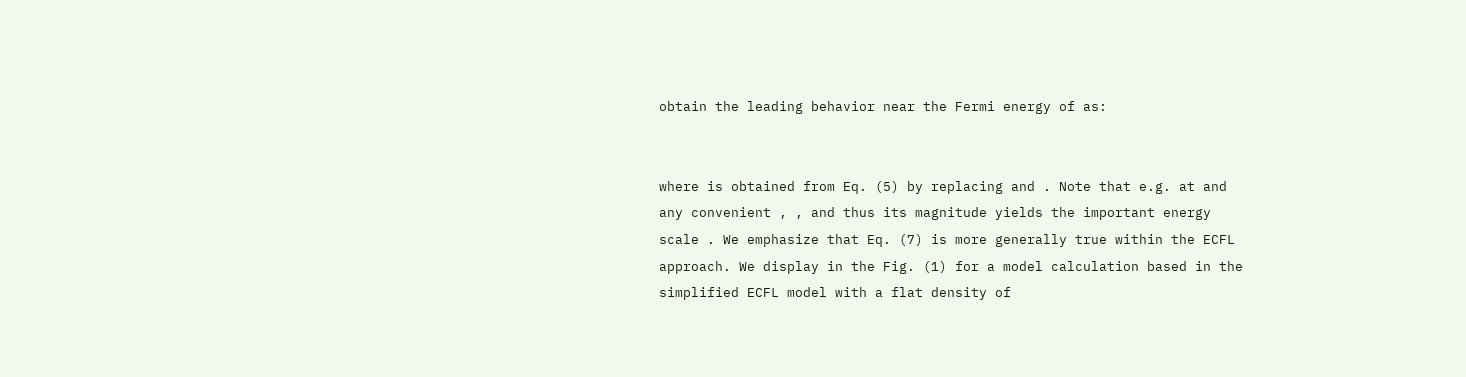obtain the leading behavior near the Fermi energy of as:


where is obtained from Eq. (5) by replacing and . Note that e.g. at and any convenient , , and thus its magnitude yields the important energy scale . We emphasize that Eq. (7) is more generally true within the ECFL approach. We display in the Fig. (1) for a model calculation based in the simplified ECFL model with a flat density of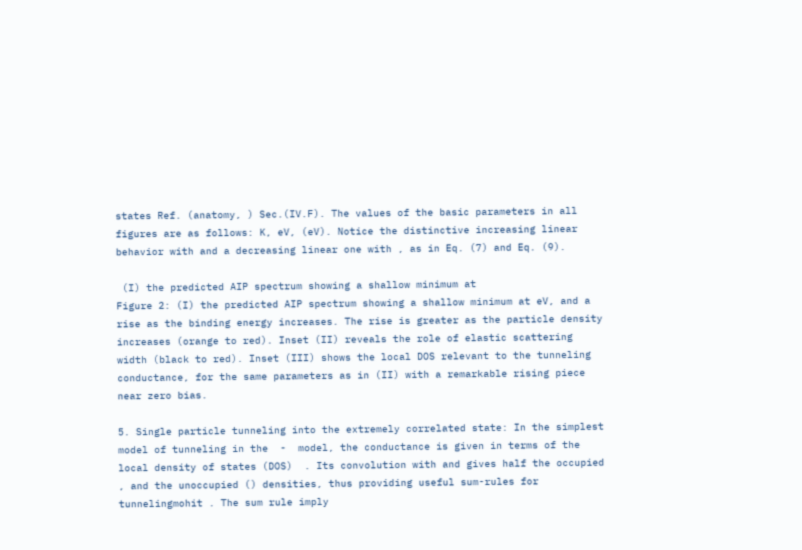states Ref. (anatomy, ) Sec.(IV.F). The values of the basic parameters in all figures are as follows: K, eV, (eV). Notice the distinctive increasing linear behavior with and a decreasing linear one with , as in Eq. (7) and Eq. (9).

 (I) the predicted AIP spectrum showing a shallow minimum at
Figure 2: (I) the predicted AIP spectrum showing a shallow minimum at eV, and a rise as the binding energy increases. The rise is greater as the particle density increases (orange to red). Inset (II) reveals the role of elastic scattering width (black to red). Inset (III) shows the local DOS relevant to the tunneling conductance, for the same parameters as in (II) with a remarkable rising piece near zero bias.

5. Single particle tunneling into the extremely correlated state: In the simplest model of tunneling in the  -  model, the conductance is given in terms of the local density of states (DOS)  . Its convolution with and gives half the occupied , and the unoccupied () densities, thus providing useful sum-rules for tunnelingmohit . The sum rule imply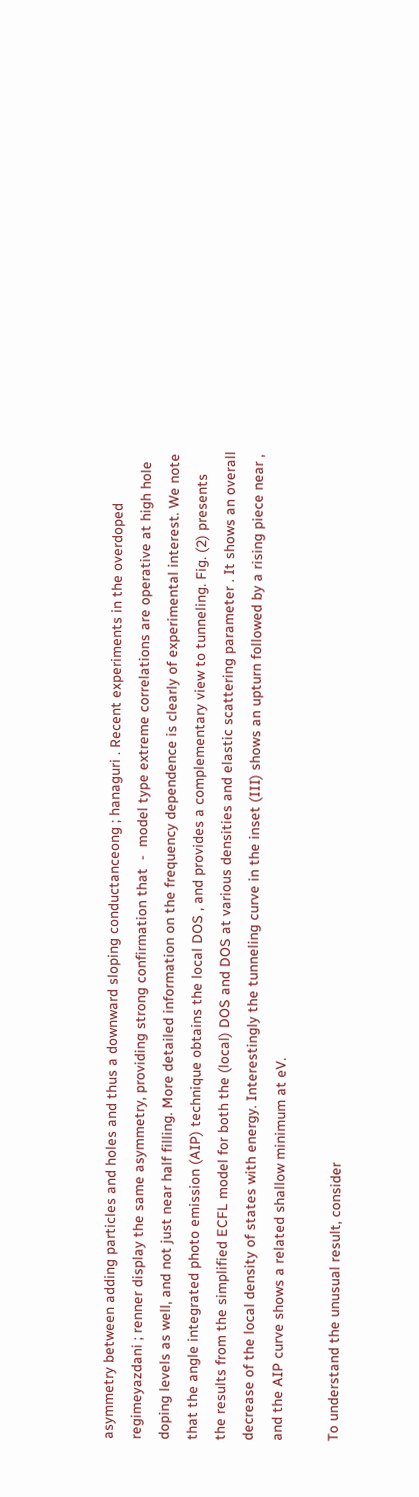asymmetry between adding particles and holes and thus a downward sloping conductanceong ; hanaguri . Recent experiments in the overdoped regimeyazdani ; renner display the same asymmetry, providing strong confirmation that  -  model type extreme correlations are operative at high hole doping levels as well, and not just near half filling. More detailed information on the frequency dependence is clearly of experimental interest. We note that the angle integrated photo emission (AIP) technique obtains the local DOS , and provides a complementary view to tunneling. Fig. (2) presents the results from the simplified ECFL model for both the (local) DOS and DOS at various densities and elastic scattering parameter . It shows an overall decrease of the local density of states with energy. Interestingly the tunneling curve in the inset (III) shows an upturn followed by a rising piece near , and the AIP curve shows a related shallow minimum at eV.

To understand the unusual result, consider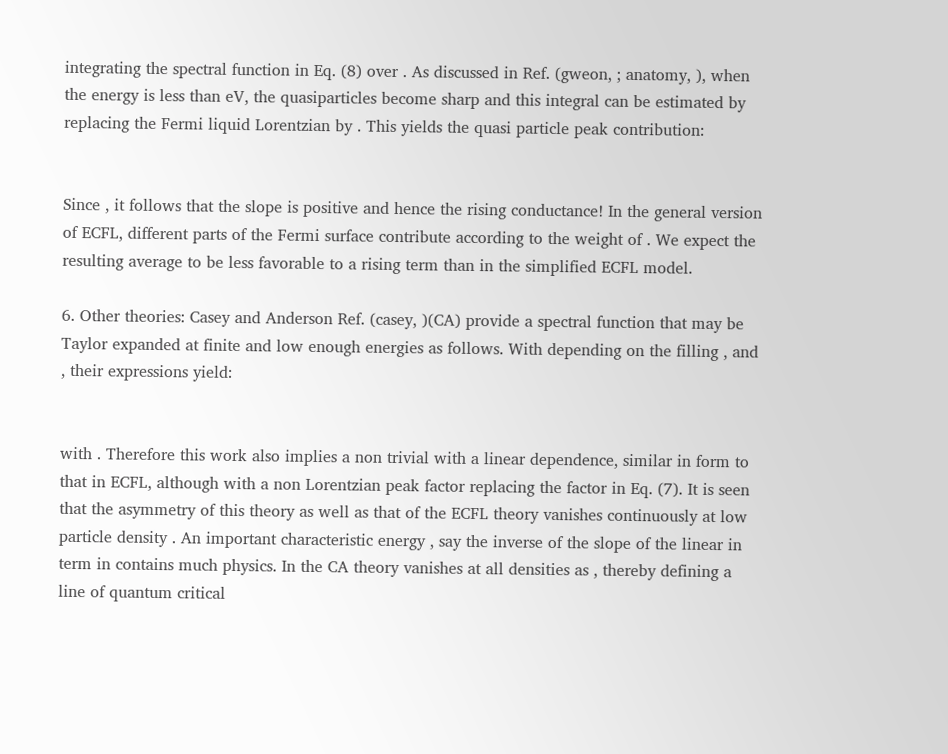integrating the spectral function in Eq. (8) over . As discussed in Ref. (gweon, ; anatomy, ), when the energy is less than eV, the quasiparticles become sharp and this integral can be estimated by replacing the Fermi liquid Lorentzian by . This yields the quasi particle peak contribution:


Since , it follows that the slope is positive and hence the rising conductance! In the general version of ECFL, different parts of the Fermi surface contribute according to the weight of . We expect the resulting average to be less favorable to a rising term than in the simplified ECFL model.

6. Other theories: Casey and Anderson Ref. (casey, )(CA) provide a spectral function that may be Taylor expanded at finite and low enough energies as follows. With depending on the filling , and , their expressions yield:


with . Therefore this work also implies a non trivial with a linear dependence, similar in form to that in ECFL, although with a non Lorentzian peak factor replacing the factor in Eq. (7). It is seen that the asymmetry of this theory as well as that of the ECFL theory vanishes continuously at low particle density . An important characteristic energy , say the inverse of the slope of the linear in term in contains much physics. In the CA theory vanishes at all densities as , thereby defining a line of quantum critical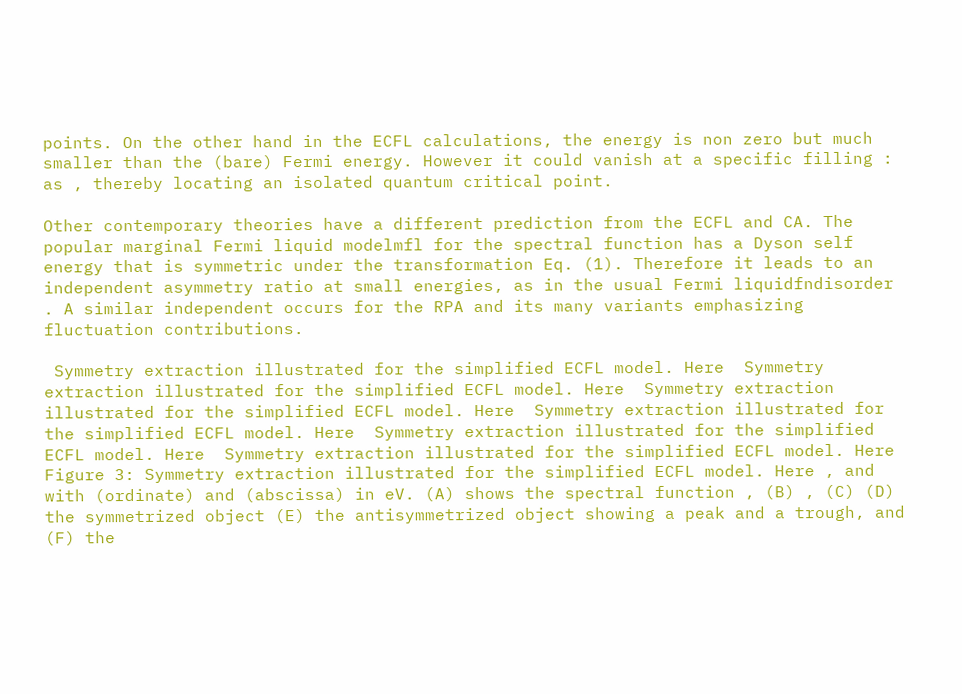points. On the other hand in the ECFL calculations, the energy is non zero but much smaller than the (bare) Fermi energy. However it could vanish at a specific filling : as , thereby locating an isolated quantum critical point.

Other contemporary theories have a different prediction from the ECFL and CA. The popular marginal Fermi liquid modelmfl for the spectral function has a Dyson self energy that is symmetric under the transformation Eq. (1). Therefore it leads to an independent asymmetry ratio at small energies, as in the usual Fermi liquidfndisorder . A similar independent occurs for the RPA and its many variants emphasizing fluctuation contributions.

 Symmetry extraction illustrated for the simplified ECFL model. Here  Symmetry extraction illustrated for the simplified ECFL model. Here  Symmetry extraction illustrated for the simplified ECFL model. Here  Symmetry extraction illustrated for the simplified ECFL model. Here  Symmetry extraction illustrated for the simplified ECFL model. Here  Symmetry extraction illustrated for the simplified ECFL model. Here
Figure 3: Symmetry extraction illustrated for the simplified ECFL model. Here , and with (ordinate) and (abscissa) in eV. (A) shows the spectral function , (B) , (C) (D) the symmetrized object (E) the antisymmetrized object showing a peak and a trough, and (F) the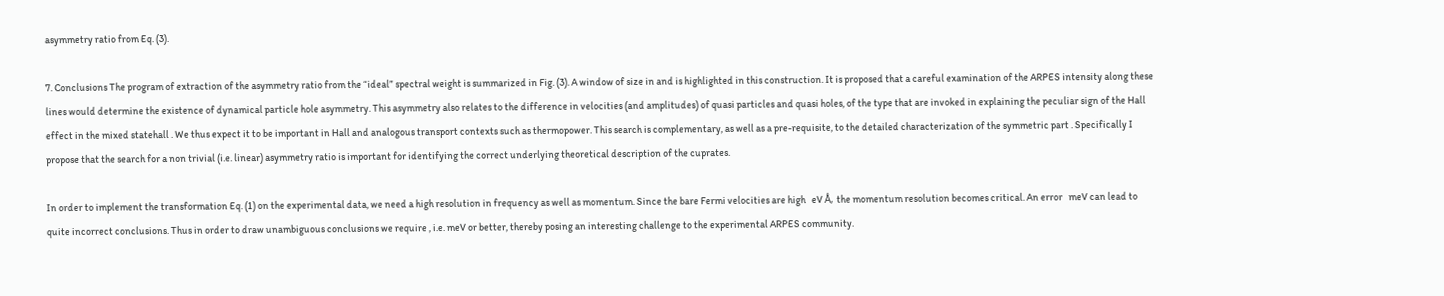asymmetry ratio from Eq. (3).

7. Conclusions The program of extraction of the asymmetry ratio from the “ideal” spectral weight is summarized in Fig. (3). A window of size in and is highlighted in this construction. It is proposed that a careful examination of the ARPES intensity along these lines would determine the existence of dynamical particle hole asymmetry. This asymmetry also relates to the difference in velocities (and amplitudes) of quasi particles and quasi holes, of the type that are invoked in explaining the peculiar sign of the Hall effect in the mixed statehall . We thus expect it to be important in Hall and analogous transport contexts such as thermopower. This search is complementary, as well as a pre-requisite, to the detailed characterization of the symmetric part . Specifically I propose that the search for a non trivial (i.e. linear) asymmetry ratio is important for identifying the correct underlying theoretical description of the cuprates.

In order to implement the transformation Eq. (1) on the experimental data, we need a high resolution in frequency as well as momentum. Since the bare Fermi velocities are high   eV Å, the momentum resolution becomes critical. An error   meV can lead to quite incorrect conclusions. Thus in order to draw unambiguous conclusions we require , i.e. meV or better, thereby posing an interesting challenge to the experimental ARPES community.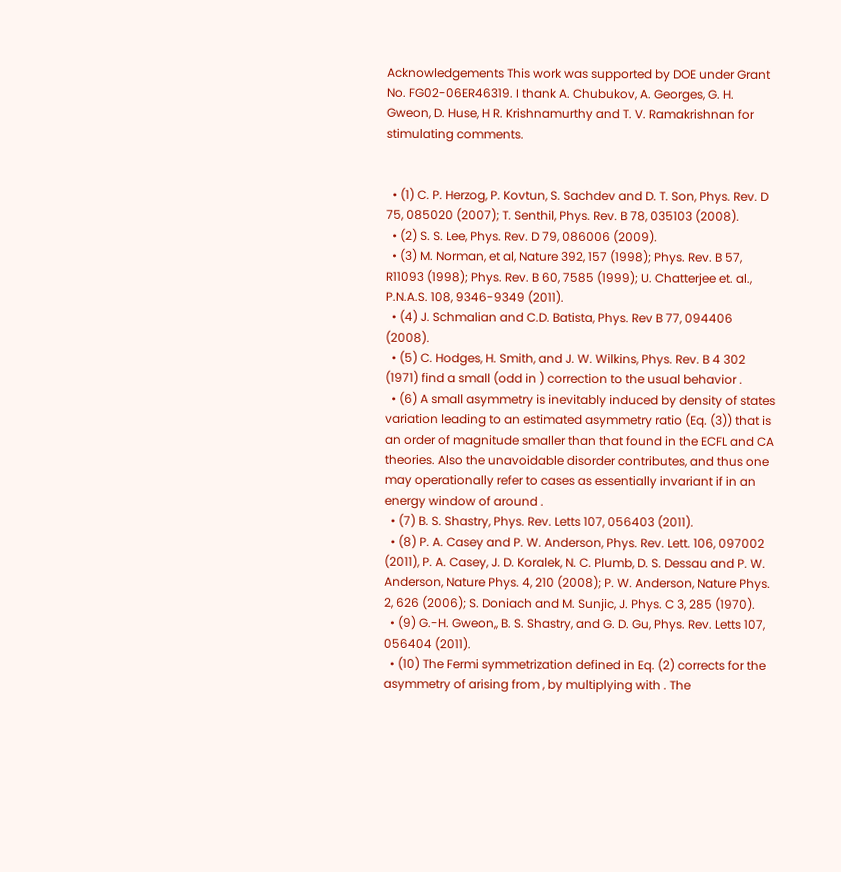Acknowledgements This work was supported by DOE under Grant No. FG02-06ER46319. I thank A. Chubukov, A. Georges, G. H. Gweon, D. Huse, H R. Krishnamurthy and T. V. Ramakrishnan for stimulating comments.


  • (1) C. P. Herzog, P. Kovtun, S. Sachdev and D. T. Son, Phys. Rev. D 75, 085020 (2007); T. Senthil, Phys. Rev. B 78, 035103 (2008).
  • (2) S. S. Lee, Phys. Rev. D 79, 086006 (2009).
  • (3) M. Norman, et al, Nature 392, 157 (1998); Phys. Rev. B 57, R11093 (1998); Phys. Rev. B 60, 7585 (1999); U. Chatterjee et. al., P.N.A.S. 108, 9346-9349 (2011).
  • (4) J. Schmalian and C.D. Batista, Phys. Rev B 77, 094406 (2008).
  • (5) C. Hodges, H. Smith, and J. W. Wilkins, Phys. Rev. B 4 302 (1971) find a small (odd in ) correction to the usual behavior .
  • (6) A small asymmetry is inevitably induced by density of states variation leading to an estimated asymmetry ratio (Eq. (3)) that is an order of magnitude smaller than that found in the ECFL and CA theories. Also the unavoidable disorder contributes, and thus one may operationally refer to cases as essentially invariant if in an energy window of around .
  • (7) B. S. Shastry, Phys. Rev. Letts 107, 056403 (2011).
  • (8) P. A. Casey and P. W. Anderson, Phys. Rev. Lett. 106, 097002 (2011), P. A. Casey, J. D. Koralek, N. C. Plumb, D. S. Dessau and P. W. Anderson, Nature Phys. 4, 210 (2008); P. W. Anderson, Nature Phys. 2, 626 (2006); S. Doniach and M. Sunjic, J. Phys. C 3, 285 (1970).
  • (9) G.-H. Gweon,, B. S. Shastry, and G. D. Gu, Phys. Rev. Letts 107, 056404 (2011).
  • (10) The Fermi symmetrization defined in Eq. (2) corrects for the asymmetry of arising from , by multiplying with . The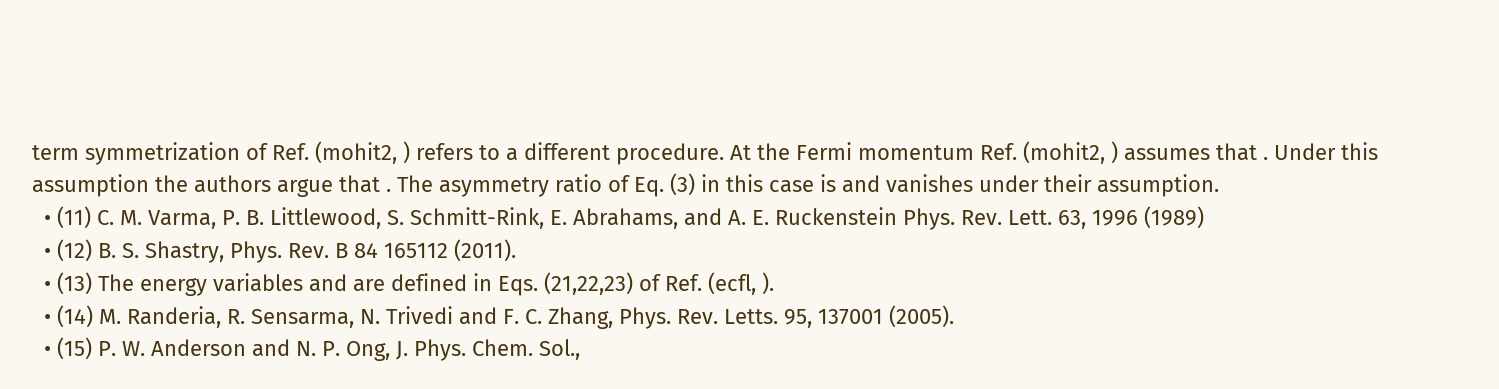term symmetrization of Ref. (mohit2, ) refers to a different procedure. At the Fermi momentum Ref. (mohit2, ) assumes that . Under this assumption the authors argue that . The asymmetry ratio of Eq. (3) in this case is and vanishes under their assumption.
  • (11) C. M. Varma, P. B. Littlewood, S. Schmitt-Rink, E. Abrahams, and A. E. Ruckenstein Phys. Rev. Lett. 63, 1996 (1989)
  • (12) B. S. Shastry, Phys. Rev. B 84 165112 (2011).
  • (13) The energy variables and are defined in Eqs. (21,22,23) of Ref. (ecfl, ).
  • (14) M. Randeria, R. Sensarma, N. Trivedi and F. C. Zhang, Phys. Rev. Letts. 95, 137001 (2005).
  • (15) P. W. Anderson and N. P. Ong, J. Phys. Chem. Sol.,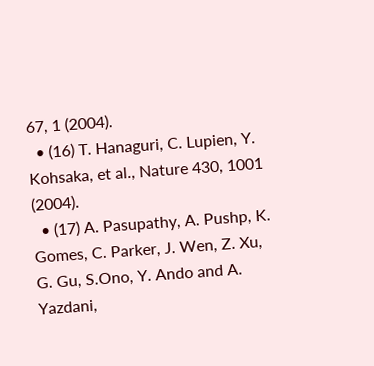67, 1 (2004).
  • (16) T. Hanaguri, C. Lupien, Y. Kohsaka, et al., Nature 430, 1001 (2004).
  • (17) A. Pasupathy, A. Pushp, K. Gomes, C. Parker, J. Wen, Z. Xu, G. Gu, S.Ono, Y. Ando and A. Yazdani,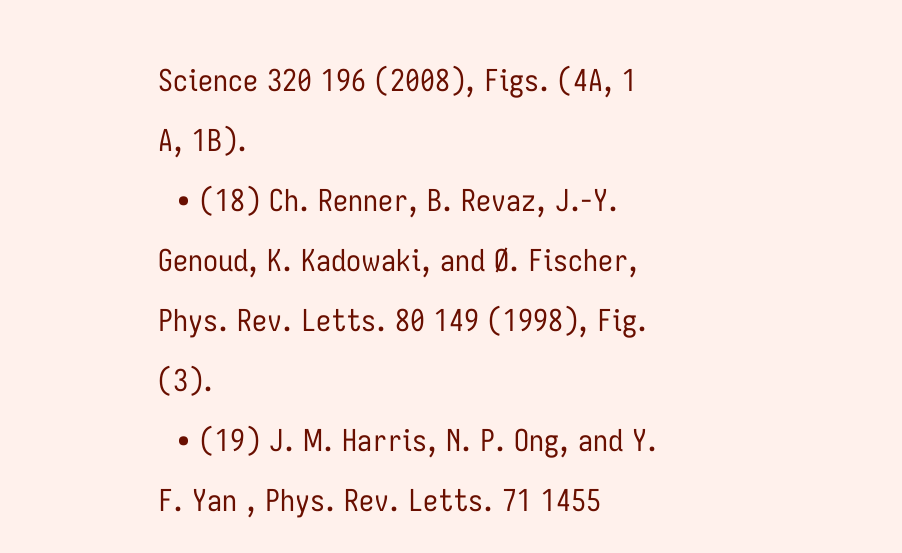Science 320 196 (2008), Figs. (4A, 1 A, 1B).
  • (18) Ch. Renner, B. Revaz, J.-Y. Genoud, K. Kadowaki, and Ø. Fischer, Phys. Rev. Letts. 80 149 (1998), Fig. (3).
  • (19) J. M. Harris, N. P. Ong, and Y. F. Yan , Phys. Rev. Letts. 71 1455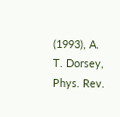(1993), A. T. Dorsey, Phys. Rev.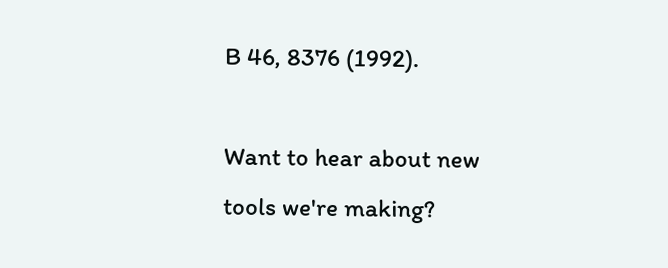B 46, 8376 (1992).

Want to hear about new tools we're making?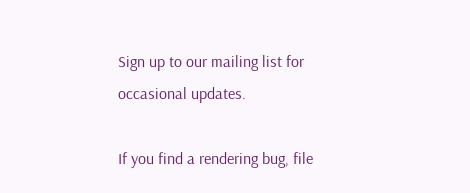Sign up to our mailing list for occasional updates.

If you find a rendering bug, file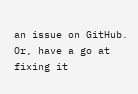an issue on GitHub. Or, have a go at fixing it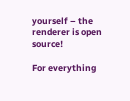yourself – the renderer is open source!

For everything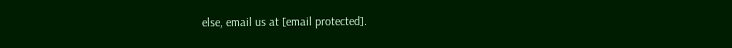else, email us at [email protected].